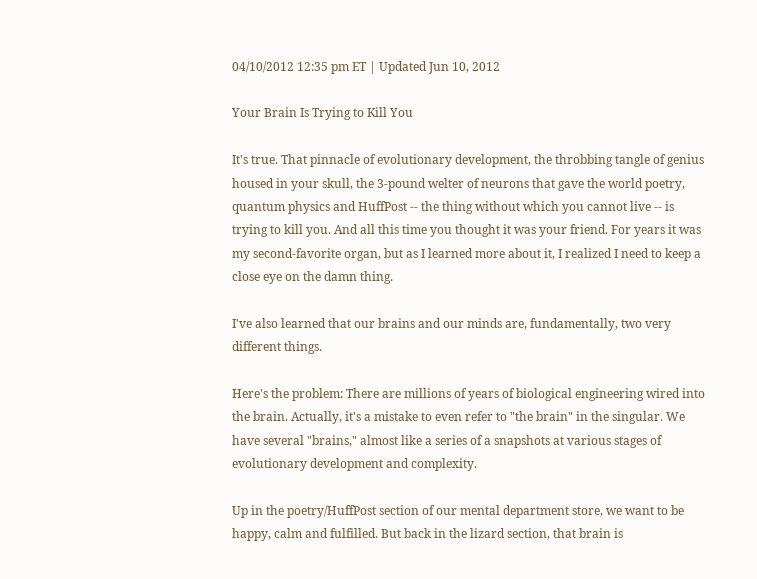04/10/2012 12:35 pm ET | Updated Jun 10, 2012

Your Brain Is Trying to Kill You

It's true. That pinnacle of evolutionary development, the throbbing tangle of genius housed in your skull, the 3-pound welter of neurons that gave the world poetry, quantum physics and HuffPost -- the thing without which you cannot live -- is trying to kill you. And all this time you thought it was your friend. For years it was my second-favorite organ, but as I learned more about it, I realized I need to keep a close eye on the damn thing.

I've also learned that our brains and our minds are, fundamentally, two very different things.

Here's the problem: There are millions of years of biological engineering wired into the brain. Actually, it's a mistake to even refer to "the brain" in the singular. We have several "brains," almost like a series of a snapshots at various stages of evolutionary development and complexity.

Up in the poetry/HuffPost section of our mental department store, we want to be happy, calm and fulfilled. But back in the lizard section, that brain is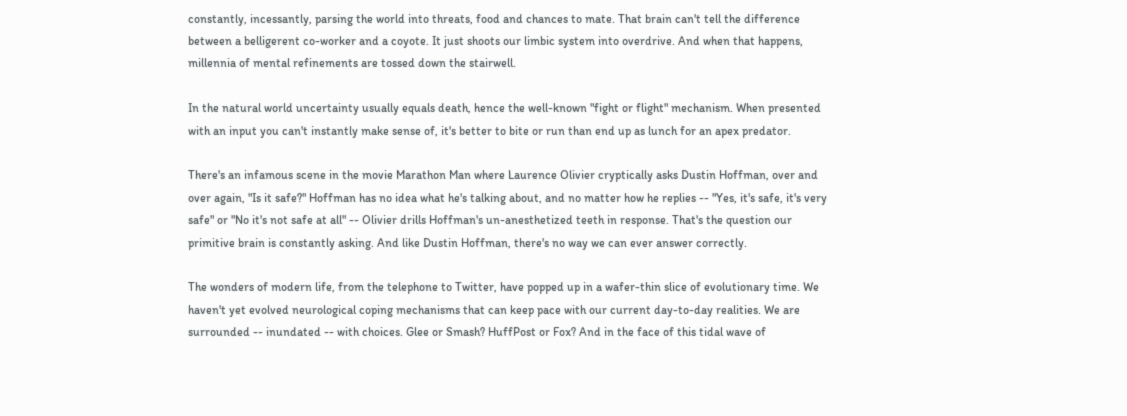constantly, incessantly, parsing the world into threats, food and chances to mate. That brain can't tell the difference between a belligerent co-worker and a coyote. It just shoots our limbic system into overdrive. And when that happens, millennia of mental refinements are tossed down the stairwell.

In the natural world uncertainty usually equals death, hence the well-known "fight or flight" mechanism. When presented with an input you can't instantly make sense of, it's better to bite or run than end up as lunch for an apex predator.

There's an infamous scene in the movie Marathon Man where Laurence Olivier cryptically asks Dustin Hoffman, over and over again, "Is it safe?" Hoffman has no idea what he's talking about, and no matter how he replies -- "Yes, it's safe, it's very safe" or "No it's not safe at all" -- Olivier drills Hoffman's un-anesthetized teeth in response. That's the question our primitive brain is constantly asking. And like Dustin Hoffman, there's no way we can ever answer correctly.

The wonders of modern life, from the telephone to Twitter, have popped up in a wafer-thin slice of evolutionary time. We haven't yet evolved neurological coping mechanisms that can keep pace with our current day-to-day realities. We are surrounded -- inundated -- with choices. Glee or Smash? HuffPost or Fox? And in the face of this tidal wave of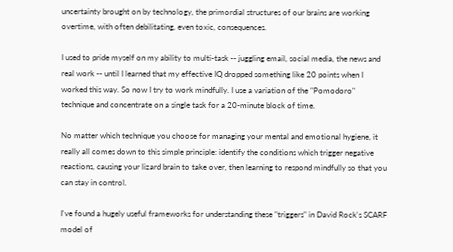uncertainty brought on by technology, the primordial structures of our brains are working overtime, with often debilitating, even toxic, consequences.

I used to pride myself on my ability to multi-task -- juggling email, social media, the news and real work -- until I learned that my effective IQ dropped something like 20 points when I worked this way. So now I try to work mindfully. I use a variation of the "Pomodoro" technique and concentrate on a single task for a 20-minute block of time.

No matter which technique you choose for managing your mental and emotional hygiene, it really all comes down to this simple principle: identify the conditions which trigger negative reactions, causing your lizard brain to take over, then learning to respond mindfully so that you can stay in control.

I've found a hugely useful frameworks for understanding these "triggers" in David Rock's SCARF model of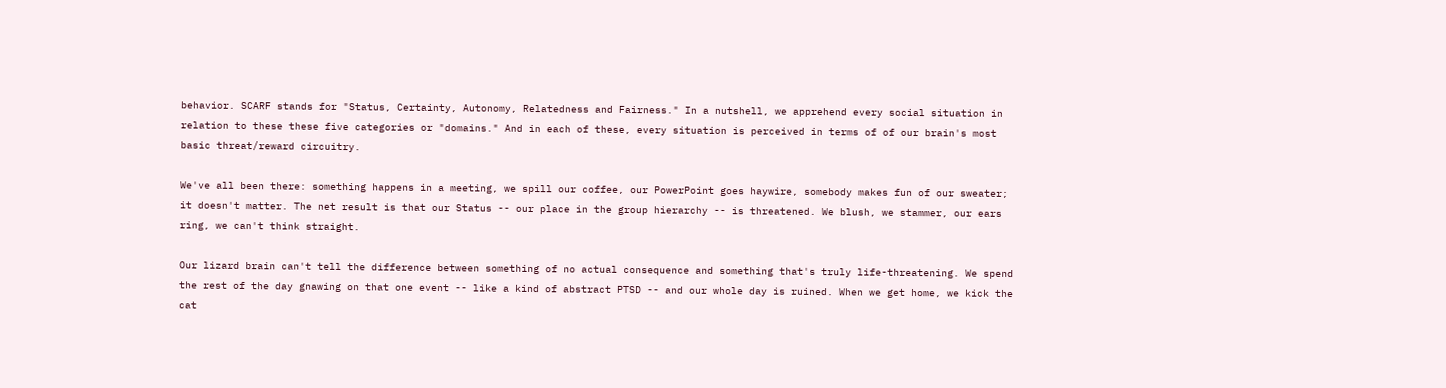behavior. SCARF stands for "Status, Certainty, Autonomy, Relatedness and Fairness." In a nutshell, we apprehend every social situation in relation to these these five categories or "domains." And in each of these, every situation is perceived in terms of of our brain's most basic threat/reward circuitry.

We've all been there: something happens in a meeting, we spill our coffee, our PowerPoint goes haywire, somebody makes fun of our sweater; it doesn't matter. The net result is that our Status -- our place in the group hierarchy -- is threatened. We blush, we stammer, our ears ring, we can't think straight.

Our lizard brain can't tell the difference between something of no actual consequence and something that's truly life-threatening. We spend the rest of the day gnawing on that one event -- like a kind of abstract PTSD -- and our whole day is ruined. When we get home, we kick the cat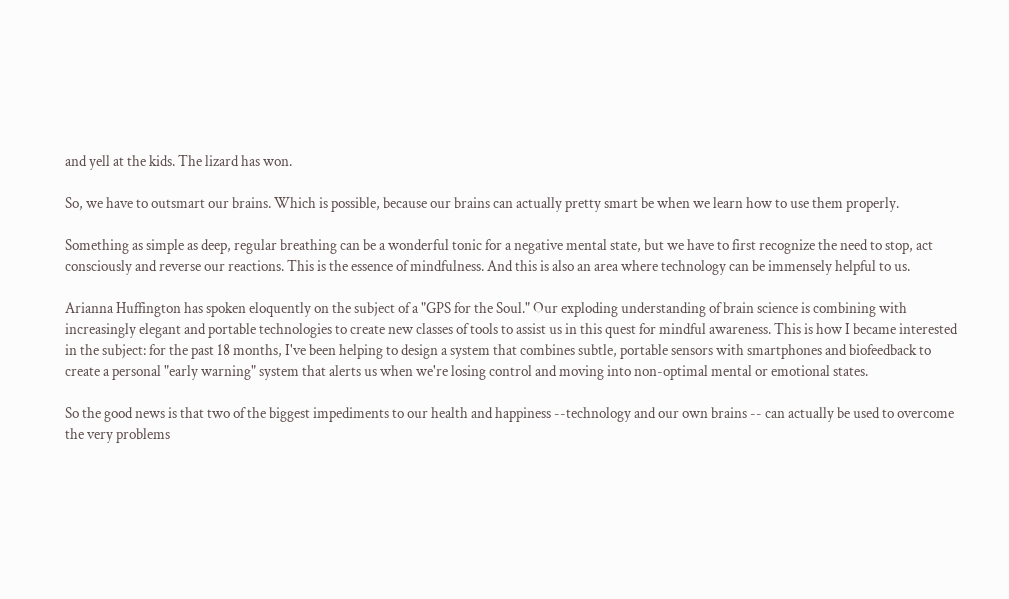and yell at the kids. The lizard has won.

So, we have to outsmart our brains. Which is possible, because our brains can actually pretty smart be when we learn how to use them properly.

Something as simple as deep, regular breathing can be a wonderful tonic for a negative mental state, but we have to first recognize the need to stop, act consciously and reverse our reactions. This is the essence of mindfulness. And this is also an area where technology can be immensely helpful to us.

Arianna Huffington has spoken eloquently on the subject of a "GPS for the Soul." Our exploding understanding of brain science is combining with increasingly elegant and portable technologies to create new classes of tools to assist us in this quest for mindful awareness. This is how I became interested in the subject: for the past 18 months, I've been helping to design a system that combines subtle, portable sensors with smartphones and biofeedback to create a personal "early warning" system that alerts us when we're losing control and moving into non-optimal mental or emotional states.

So the good news is that two of the biggest impediments to our health and happiness --technology and our own brains -- can actually be used to overcome the very problems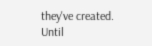they've created. Until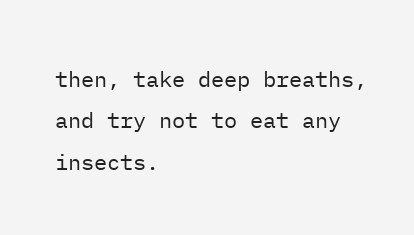then, take deep breaths, and try not to eat any insects.